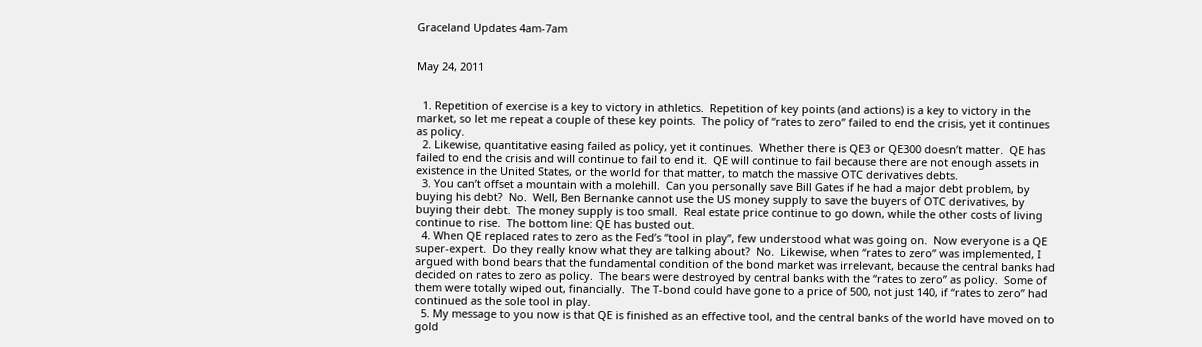Graceland Updates 4am-7am


May 24, 2011


  1. Repetition of exercise is a key to victory in athletics.  Repetition of key points (and actions) is a key to victory in the market, so let me repeat a couple of these key points.  The policy of “rates to zero” failed to end the crisis, yet it continues as policy.
  2. Likewise, quantitative easing failed as policy, yet it continues.  Whether there is QE3 or QE300 doesn’t matter.  QE has failed to end the crisis and will continue to fail to end it.  QE will continue to fail because there are not enough assets in existence in the United States, or the world for that matter, to match the massive OTC derivatives debts.
  3. You can’t offset a mountain with a molehill.  Can you personally save Bill Gates if he had a major debt problem, by buying his debt?  No.  Well, Ben Bernanke cannot use the US money supply to save the buyers of OTC derivatives, by buying their debt.  The money supply is too small.  Real estate price continue to go down, while the other costs of living continue to rise.  The bottom line: QE has busted out.
  4. When QE replaced rates to zero as the Fed’s “tool in play”, few understood what was going on.  Now everyone is a QE super-expert.  Do they really know what they are talking about?  No.  Likewise, when “rates to zero” was implemented, I argued with bond bears that the fundamental condition of the bond market was irrelevant, because the central banks had decided on rates to zero as policy.  The bears were destroyed by central banks with the “rates to zero” as policy.  Some of them were totally wiped out, financially.  The T-bond could have gone to a price of 500, not just 140, if “rates to zero” had continued as the sole tool in play.
  5. My message to you now is that QE is finished as an effective tool, and the central banks of the world have moved on to gold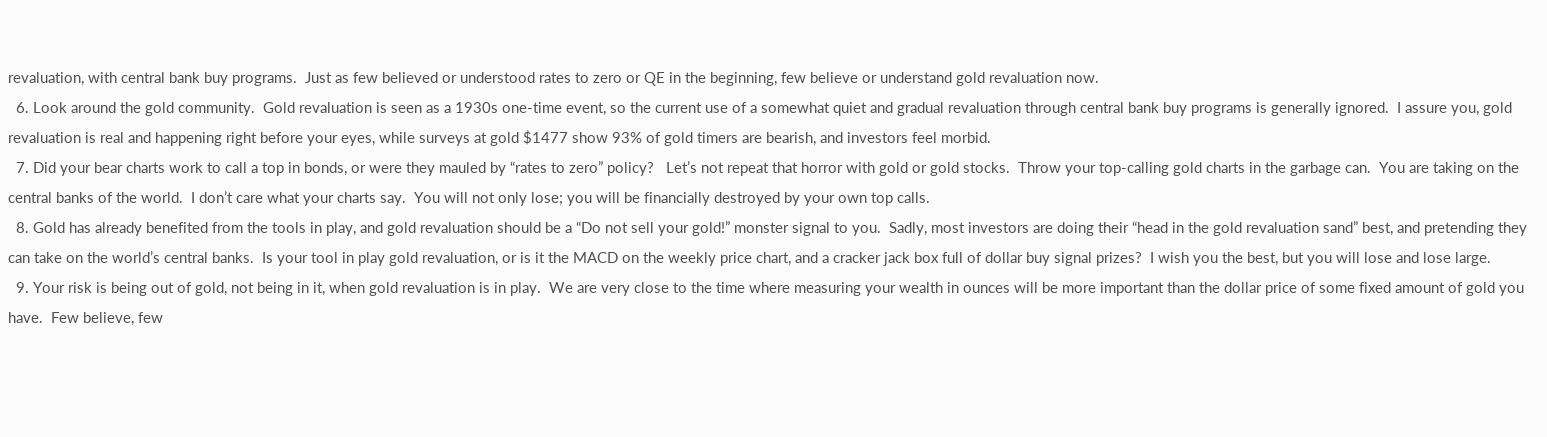revaluation, with central bank buy programs.  Just as few believed or understood rates to zero or QE in the beginning, few believe or understand gold revaluation now.
  6. Look around the gold community.  Gold revaluation is seen as a 1930s one-time event, so the current use of a somewhat quiet and gradual revaluation through central bank buy programs is generally ignored.  I assure you, gold revaluation is real and happening right before your eyes, while surveys at gold $1477 show 93% of gold timers are bearish, and investors feel morbid.
  7. Did your bear charts work to call a top in bonds, or were they mauled by “rates to zero” policy?   Let’s not repeat that horror with gold or gold stocks.  Throw your top-calling gold charts in the garbage can.  You are taking on the central banks of the world.  I don’t care what your charts say.  You will not only lose; you will be financially destroyed by your own top calls.
  8. Gold has already benefited from the tools in play, and gold revaluation should be a “Do not sell your gold!” monster signal to you.  Sadly, most investors are doing their “head in the gold revaluation sand” best, and pretending they can take on the world’s central banks.  Is your tool in play gold revaluation, or is it the MACD on the weekly price chart, and a cracker jack box full of dollar buy signal prizes?  I wish you the best, but you will lose and lose large.
  9. Your risk is being out of gold, not being in it, when gold revaluation is in play.  We are very close to the time where measuring your wealth in ounces will be more important than the dollar price of some fixed amount of gold you have.  Few believe, few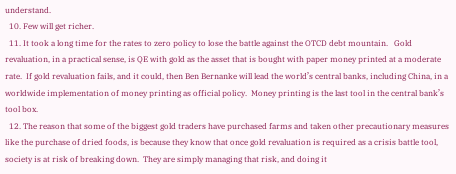understand.
  10. Few will get richer.
  11. It took a long time for the rates to zero policy to lose the battle against the OTCD debt mountain.   Gold revaluation, in a practical sense, is QE with gold as the asset that is bought with paper money printed at a moderate rate.  If gold revaluation fails, and it could, then Ben Bernanke will lead the world’s central banks, including China, in a worldwide implementation of money printing as official policy.  Money printing is the last tool in the central bank’s tool box.
  12. The reason that some of the biggest gold traders have purchased farms and taken other precautionary measures like the purchase of dried foods, is because they know that once gold revaluation is required as a crisis battle tool, society is at risk of breaking down.  They are simply managing that risk, and doing it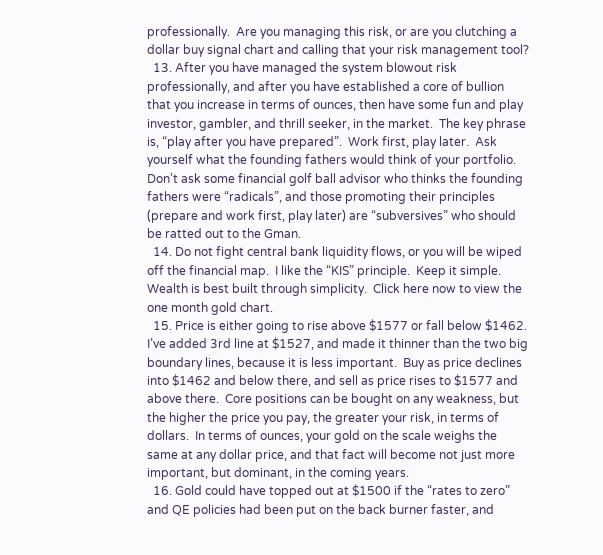professionally.  Are you managing this risk, or are you clutching a dollar buy signal chart and calling that your risk management tool?
  13. After you have managed the system blowout risk professionally, and after you have established a core of bullion that you increase in terms of ounces, then have some fun and play investor, gambler, and thrill seeker, in the market.  The key phrase is, “play after you have prepared”.  Work first, play later.  Ask yourself what the founding fathers would think of your portfolio.  Don’t ask some financial golf ball advisor who thinks the founding fathers were “radicals”, and those promoting their principles (prepare and work first, play later) are “subversives” who should be ratted out to the Gman.
  14. Do not fight central bank liquidity flows, or you will be wiped off the financial map.  I like the “KIS” principle.  Keep it simple.  Wealth is best built through simplicity.  Click here now to view the one month gold chart.
  15. Price is either going to rise above $1577 or fall below $1462.  I’ve added 3rd line at $1527, and made it thinner than the two big boundary lines, because it is less important.  Buy as price declines into $1462 and below there, and sell as price rises to $1577 and above there.  Core positions can be bought on any weakness, but the higher the price you pay, the greater your risk, in terms of dollars.  In terms of ounces, your gold on the scale weighs the same at any dollar price, and that fact will become not just more important, but dominant, in the coming years.
  16. Gold could have topped out at $1500 if the “rates to zero” and QE policies had been put on the back burner faster, and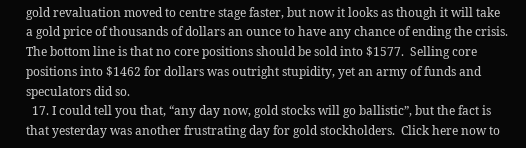gold revaluation moved to centre stage faster, but now it looks as though it will take a gold price of thousands of dollars an ounce to have any chance of ending the crisis.  The bottom line is that no core positions should be sold into $1577.  Selling core positions into $1462 for dollars was outright stupidity, yet an army of funds and speculators did so.
  17. I could tell you that, “any day now, gold stocks will go ballistic”, but the fact is that yesterday was another frustrating day for gold stockholders.  Click here now to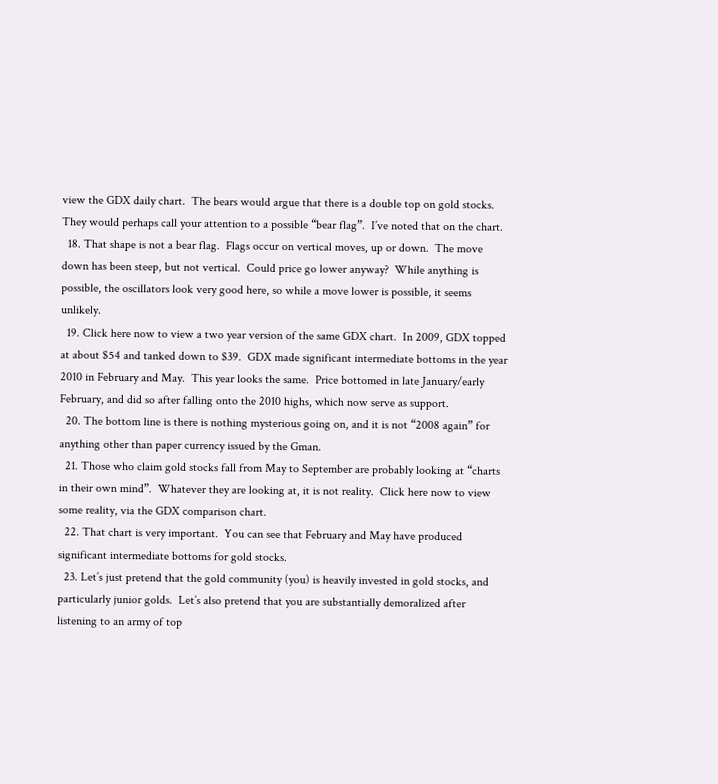view the GDX daily chart.  The bears would argue that there is a double top on gold stocks.  They would perhaps call your attention to a possible “bear flag”.  I’ve noted that on the chart.
  18. That shape is not a bear flag.  Flags occur on vertical moves, up or down.  The move down has been steep, but not vertical.  Could price go lower anyway?  While anything is possible, the oscillators look very good here, so while a move lower is possible, it seems unlikely.
  19. Click here now to view a two year version of the same GDX chart.  In 2009, GDX topped at about $54 and tanked down to $39.  GDX made significant intermediate bottoms in the year 2010 in February and May.  This year looks the same.  Price bottomed in late January/early February, and did so after falling onto the 2010 highs, which now serve as support.
  20. The bottom line is there is nothing mysterious going on, and it is not “2008 again” for anything other than paper currency issued by the Gman.
  21. Those who claim gold stocks fall from May to September are probably looking at “charts in their own mind”.  Whatever they are looking at, it is not reality.  Click here now to view some reality, via the GDX comparison chart.
  22. That chart is very important.  You can see that February and May have produced significant intermediate bottoms for gold stocks.
  23. Let’s just pretend that the gold community (you) is heavily invested in gold stocks, and particularly junior golds.  Let’s also pretend that you are substantially demoralized after listening to an army of top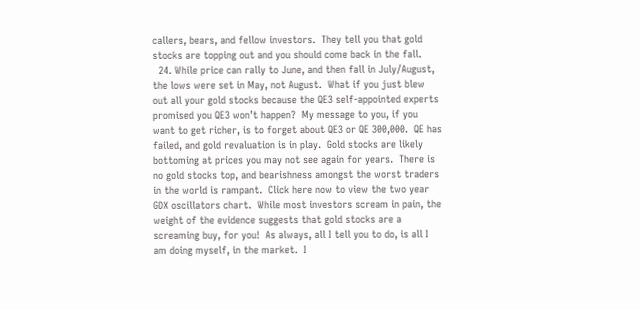callers, bears, and fellow investors.  They tell you that gold stocks are topping out and you should come back in the fall.
  24. While price can rally to June, and then fall in July/August, the lows were set in May, not August.  What if you just blew out all your gold stocks because the QE3 self-appointed experts promised you QE3 won’t happen?  My message to you, if you want to get richer, is to forget about QE3 or QE 300,000.  QE has failed, and gold revaluation is in play.  Gold stocks are likely bottoming at prices you may not see again for years.  There is no gold stocks top, and bearishness amongst the worst traders in the world is rampant.  Click here now to view the two year GDX oscillators chart.  While most investors scream in pain, the weight of the evidence suggests that gold stocks are a screaming buy, for you!  As always, all I tell you to do, is all I am doing myself, in the market.  I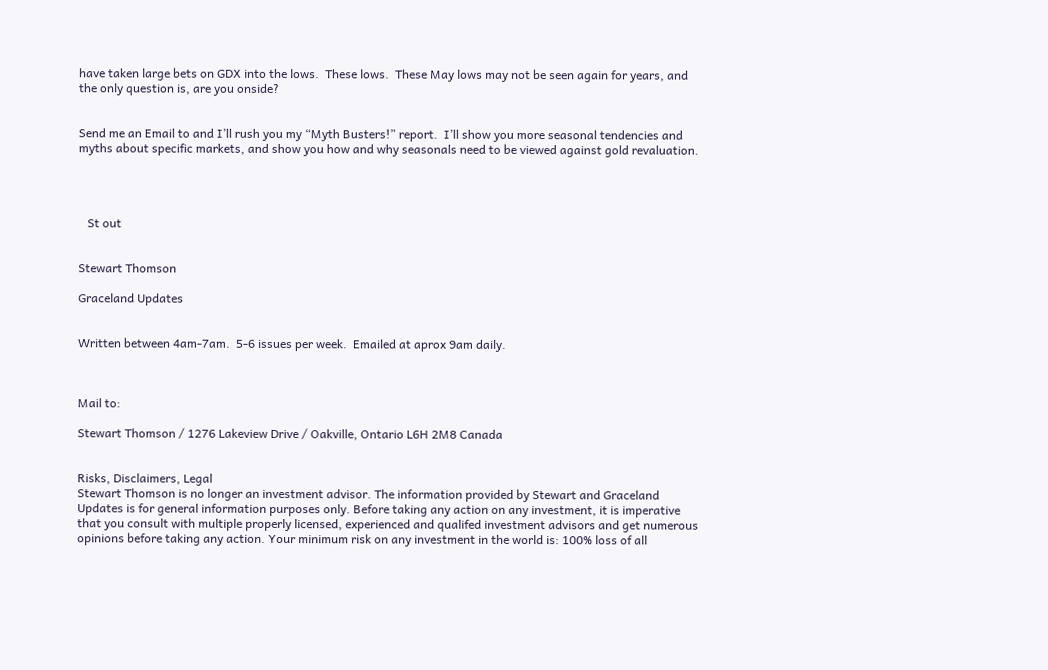have taken large bets on GDX into the lows.  These lows.  These May lows may not be seen again for years, and the only question is, are you onside?


Send me an Email to and I’ll rush you my “Myth Busters!” report.  I’ll show you more seasonal tendencies and myths about specific markets, and show you how and why seasonals need to be viewed against gold revaluation.




   St out


Stewart Thomson

Graceland Updates


Written between 4am-7am.  5-6 issues per week.  Emailed at aprox 9am daily.



Mail to:

Stewart Thomson / 1276 Lakeview Drive / Oakville, Ontario L6H 2M8 Canada


Risks, Disclaimers, Legal
Stewart Thomson is no longer an investment advisor. The information provided by Stewart and Graceland Updates is for general information purposes only. Before taking any action on any investment, it is imperative that you consult with multiple properly licensed, experienced and qualifed investment advisors and get numerous opinions before taking any action. Your minimum risk on any investment in the world is: 100% loss of all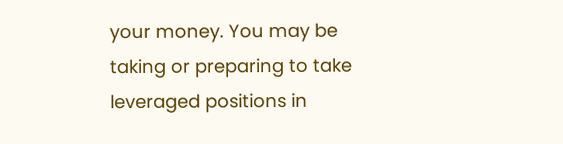your money. You may be taking or preparing to take leveraged positions in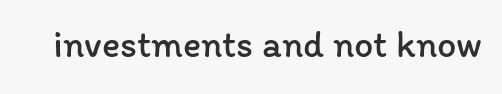investments and not know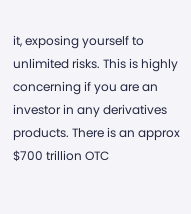it, exposing yourself to unlimited risks. This is highly concerning if you are an investor in any derivatives products. There is an approx $700 trillion OTC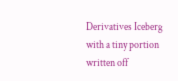Derivatives Iceberg with a tiny portion written off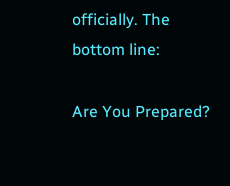officially. The bottom line:

Are You Prepared?